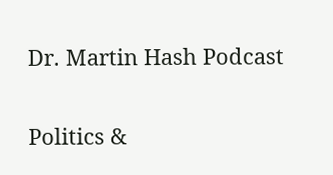Dr. Martin Hash Podcast

Politics &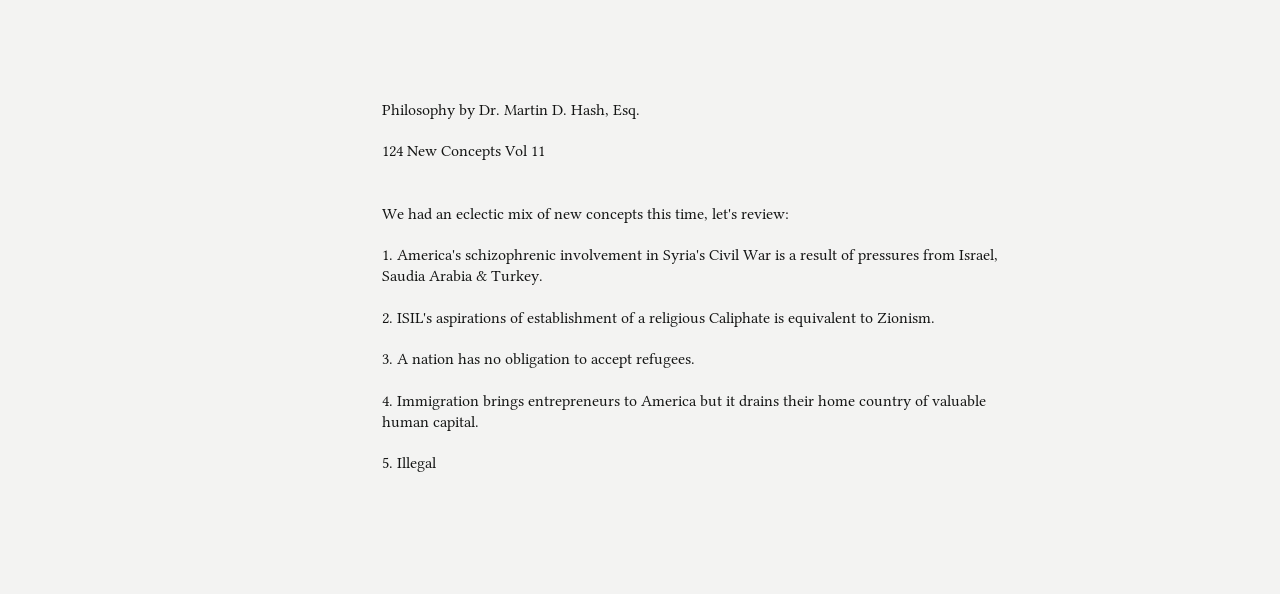Philosophy by Dr. Martin D. Hash, Esq.

124 New Concepts Vol 11


We had an eclectic mix of new concepts this time, let's review:

1. America's schizophrenic involvement in Syria's Civil War is a result of pressures from Israel, Saudia Arabia & Turkey.

2. ISIL's aspirations of establishment of a religious Caliphate is equivalent to Zionism.

3. A nation has no obligation to accept refugees.

4. Immigration brings entrepreneurs to America but it drains their home country of valuable human capital.

5. Illegal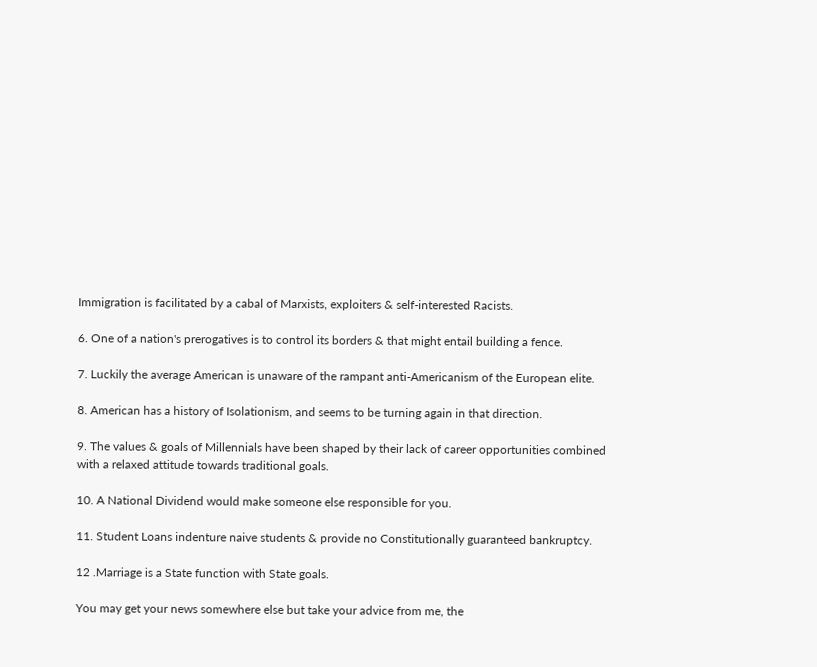Immigration is facilitated by a cabal of Marxists, exploiters & self-interested Racists.

6. One of a nation's prerogatives is to control its borders & that might entail building a fence.

7. Luckily the average American is unaware of the rampant anti-Americanism of the European elite.

8. American has a history of Isolationism, and seems to be turning again in that direction.

9. The values & goals of Millennials have been shaped by their lack of career opportunities combined with a relaxed attitude towards traditional goals.

10. A National Dividend would make someone else responsible for you.

11. Student Loans indenture naive students & provide no Constitutionally guaranteed bankruptcy.

12 .Marriage is a State function with State goals.

You may get your news somewhere else but take your advice from me, the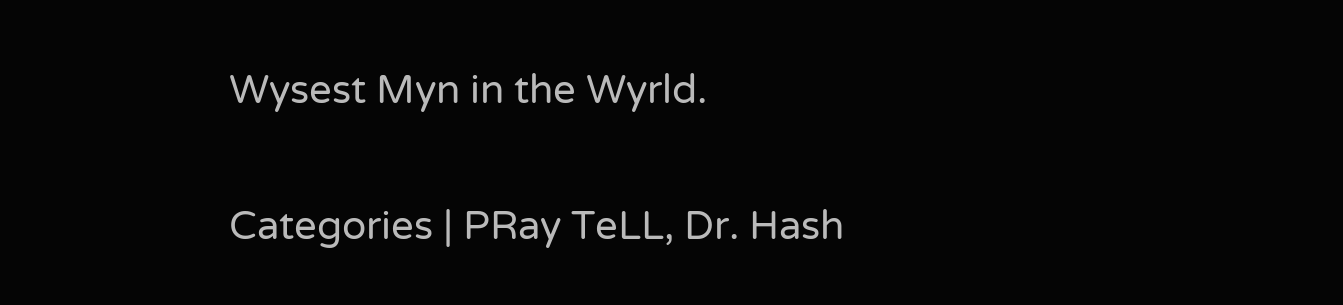Wysest Myn in the Wyrld.

Categories | PRay TeLL, Dr. Hash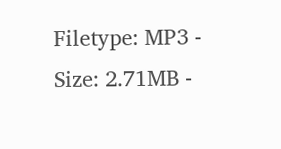Filetype: MP3 - Size: 2.71MB -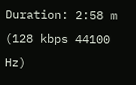Duration: 2:58 m (128 kbps 44100 Hz)